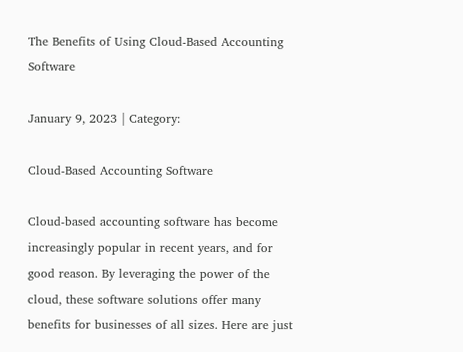The Benefits of Using Cloud-Based Accounting Software

January 9, 2023 | Category:

Cloud-Based Accounting Software

Cloud-based accounting software has become increasingly popular in recent years, and for good reason. By leveraging the power of the cloud, these software solutions offer many benefits for businesses of all sizes. Here are just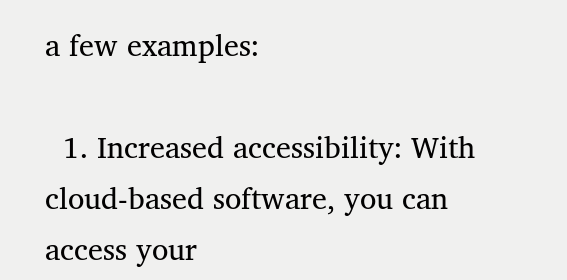a few examples:

  1. Increased accessibility: With cloud-based software, you can access your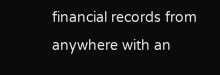financial records from anywhere with an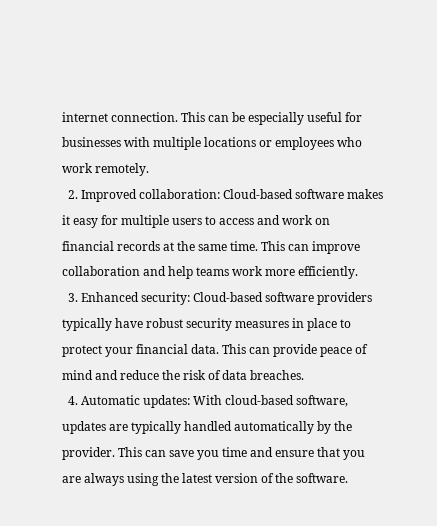internet connection. This can be especially useful for businesses with multiple locations or employees who work remotely.
  2. Improved collaboration: Cloud-based software makes it easy for multiple users to access and work on financial records at the same time. This can improve collaboration and help teams work more efficiently.
  3. Enhanced security: Cloud-based software providers typically have robust security measures in place to protect your financial data. This can provide peace of mind and reduce the risk of data breaches.
  4. Automatic updates: With cloud-based software, updates are typically handled automatically by the provider. This can save you time and ensure that you are always using the latest version of the software.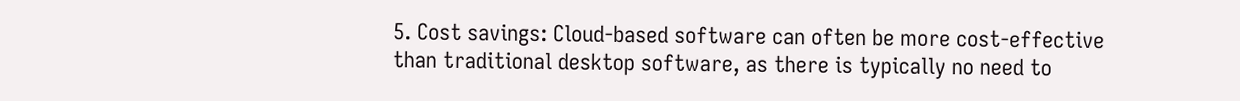5. Cost savings: Cloud-based software can often be more cost-effective than traditional desktop software, as there is typically no need to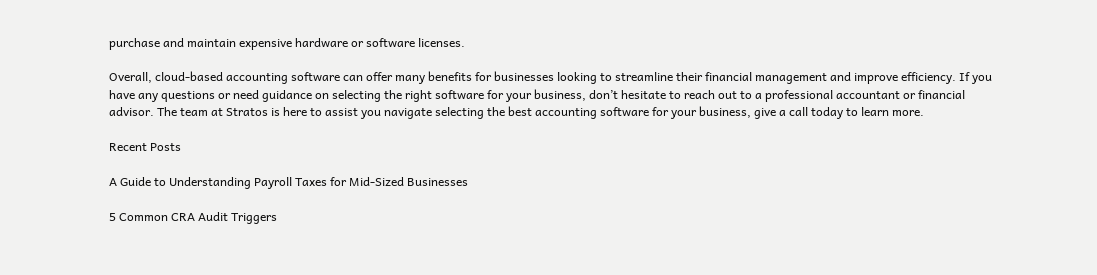purchase and maintain expensive hardware or software licenses.

Overall, cloud-based accounting software can offer many benefits for businesses looking to streamline their financial management and improve efficiency. If you have any questions or need guidance on selecting the right software for your business, don’t hesitate to reach out to a professional accountant or financial advisor. The team at Stratos is here to assist you navigate selecting the best accounting software for your business, give a call today to learn more.

Recent Posts

A Guide to Understanding Payroll Taxes for Mid-Sized Businesses

5 Common CRA Audit Triggers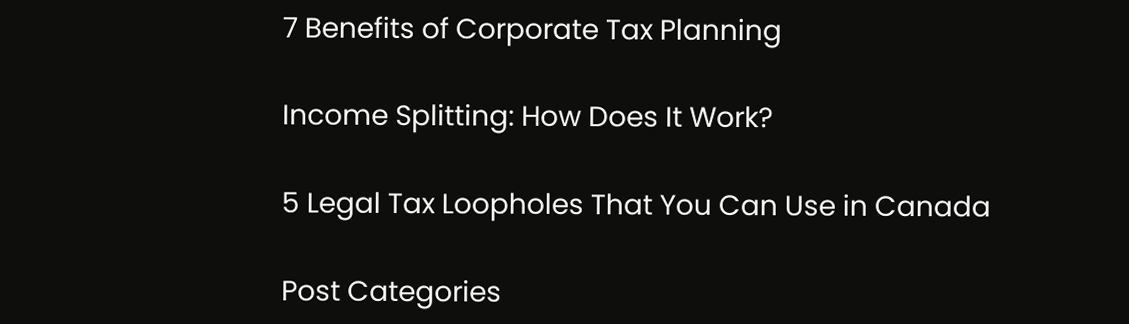7 Benefits of Corporate Tax Planning

Income Splitting: How Does It Work?

5 Legal Tax Loopholes That You Can Use in Canada

Post Categories